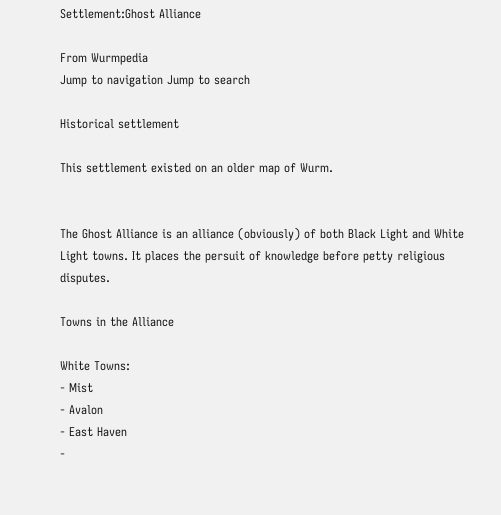Settlement:Ghost Alliance

From Wurmpedia
Jump to navigation Jump to search

Historical settlement

This settlement existed on an older map of Wurm.


The Ghost Alliance is an alliance (obviously) of both Black Light and White Light towns. It places the persuit of knowledge before petty religious disputes.

Towns in the Alliance

White Towns:
- Mist
- Avalon
- East Haven
-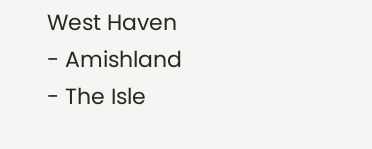West Haven
- Amishland
- The Isle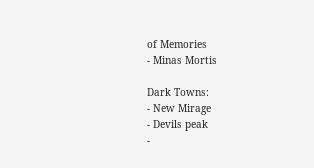of Memories
- Minas Mortis

Dark Towns:
- New Mirage
- Devils peak
-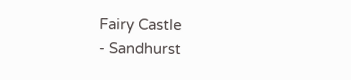Fairy Castle
- Sandhurst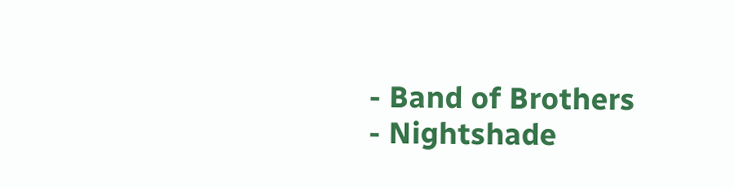- Band of Brothers
- Nightshade